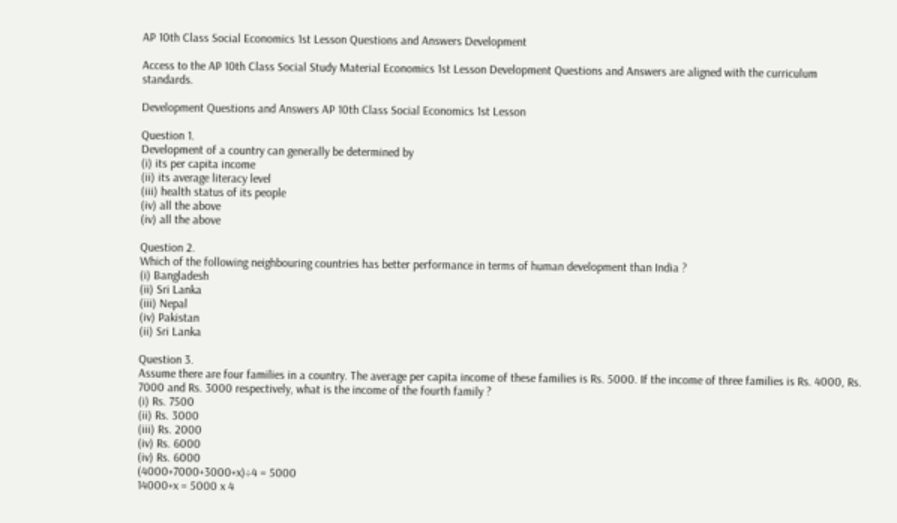AP 10th Class Social Economics 1st Lesson Questions and Answers Development

Access to the AP 10th Class Social Study Material Economics 1st Lesson Development Questions and Answers are aligned with the curriculum standards.

Development Questions and Answers AP 10th Class Social Economics 1st Lesson

Question 1.
Development of a country can generally be determined by
(i) its per capita income
(ii) its average literacy level
(iii) health status of its people
(iv) all the above
(iv) all the above

Question 2.
Which of the following neighbouring countries has better performance in terms of human development than India ?
(i) Bangladesh
(ii) Sri Lanka
(iii) Nepal
(iv) Pakistan
(ii) Sri Lanka

Question 3.
Assume there are four families in a country. The average per capita income of these families is Rs. 5000. If the income of three families is Rs. 4000, Rs. 7000 and Rs. 3000 respectively, what is the income of the fourth family ?
(i) Rs. 7500
(ii) Rs. 3000
(iii) Rs. 2000
(iv) Rs. 6000
(iv) Rs. 6000
(4000+7000+3000+x)÷4 = 5000
14000+x = 5000 x 4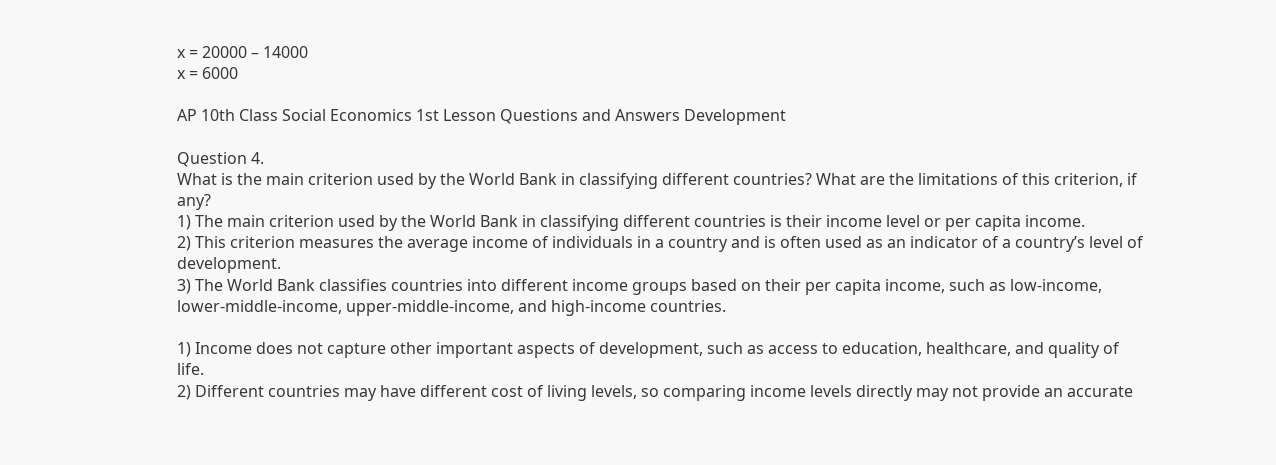x = 20000 – 14000
x = 6000

AP 10th Class Social Economics 1st Lesson Questions and Answers Development

Question 4.
What is the main criterion used by the World Bank in classifying different countries? What are the limitations of this criterion, if any?
1) The main criterion used by the World Bank in classifying different countries is their income level or per capita income.
2) This criterion measures the average income of individuals in a country and is often used as an indicator of a country’s level of development.
3) The World Bank classifies countries into different income groups based on their per capita income, such as low-income, lower-middle-income, upper-middle-income, and high-income countries.

1) Income does not capture other important aspects of development, such as access to education, healthcare, and quality of life.
2) Different countries may have different cost of living levels, so comparing income levels directly may not provide an accurate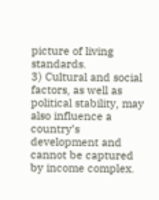picture of living standards.
3) Cultural and social factors, as well as political stability, may also influence a country’s development and cannot be captured by income complex.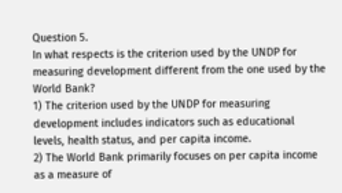Question 5.
In what respects is the criterion used by the UNDP for measuring development different from the one used by the World Bank?
1) The criterion used by the UNDP for measuring development includes indicators such as educational levels, health status, and per capita income.
2) The World Bank primarily focuses on per capita income as a measure of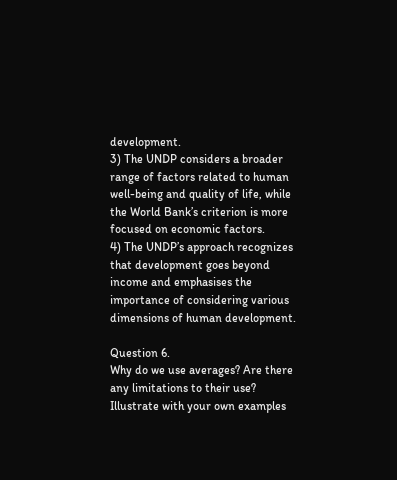development.
3) The UNDP considers a broader range of factors related to human well-being and quality of life, while the World Bank’s criterion is more focused on economic factors.
4) The UNDP’s approach recognizes that development goes beyond income and emphasises the importance of considering various dimensions of human development.

Question 6.
Why do we use averages? Are there any limitations to their use? Illustrate with your own examples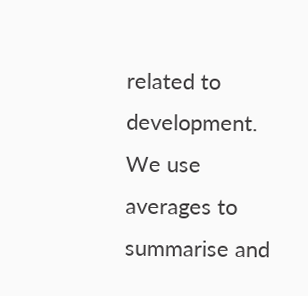related to development.
We use averages to summarise and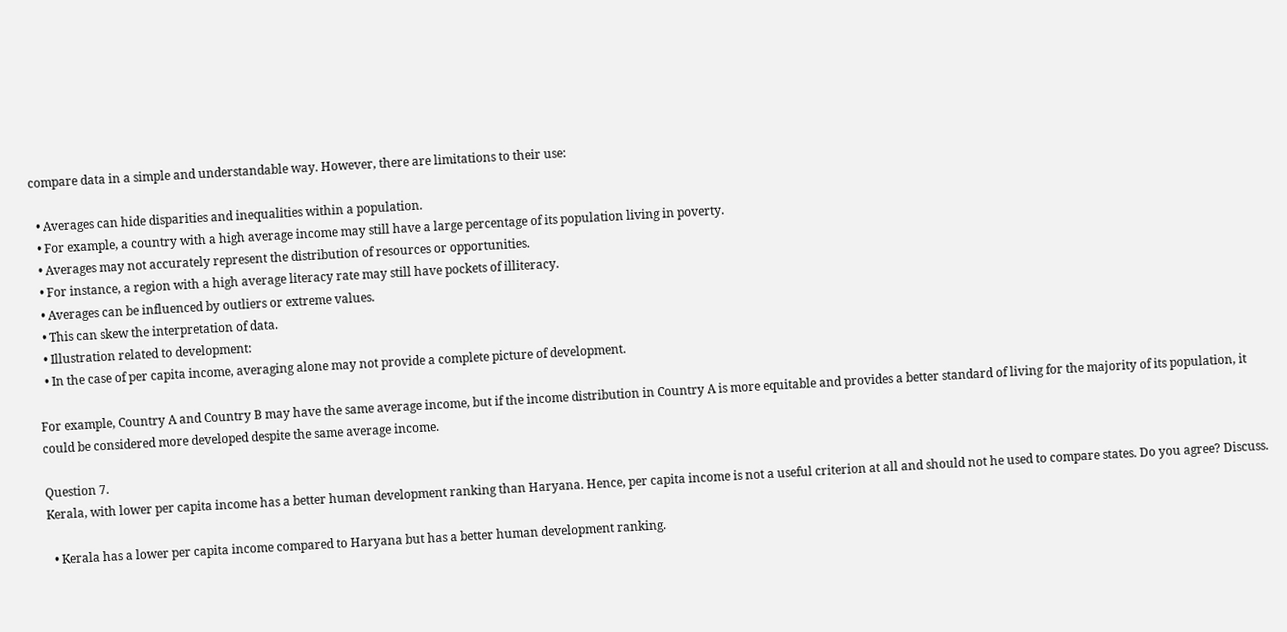compare data in a simple and understandable way. However, there are limitations to their use:

  • Averages can hide disparities and inequalities within a population.
  • For example, a country with a high average income may still have a large percentage of its population living in poverty.
  • Averages may not accurately represent the distribution of resources or opportunities.
  • For instance, a region with a high average literacy rate may still have pockets of illiteracy.
  • Averages can be influenced by outliers or extreme values.
  • This can skew the interpretation of data.
  • Illustration related to development:
  • In the case of per capita income, averaging alone may not provide a complete picture of development.

For example, Country A and Country B may have the same average income, but if the income distribution in Country A is more equitable and provides a better standard of living for the majority of its population, it could be considered more developed despite the same average income.

Question 7.
Kerala, with lower per capita income has a better human development ranking than Haryana. Hence, per capita income is not a useful criterion at all and should not he used to compare states. Do you agree? Discuss.

  • Kerala has a lower per capita income compared to Haryana but has a better human development ranking.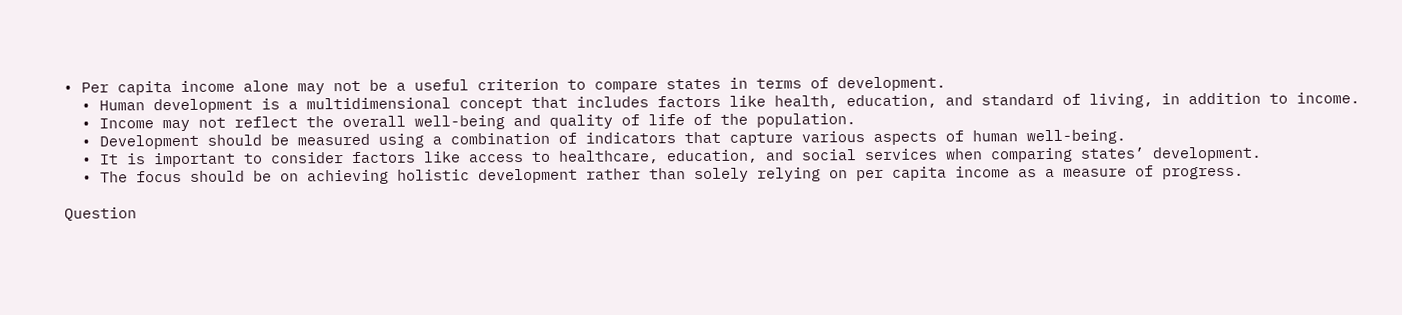• Per capita income alone may not be a useful criterion to compare states in terms of development.
  • Human development is a multidimensional concept that includes factors like health, education, and standard of living, in addition to income.
  • Income may not reflect the overall well-being and quality of life of the population.
  • Development should be measured using a combination of indicators that capture various aspects of human well-being.
  • It is important to consider factors like access to healthcare, education, and social services when comparing states’ development.
  • The focus should be on achieving holistic development rather than solely relying on per capita income as a measure of progress.

Question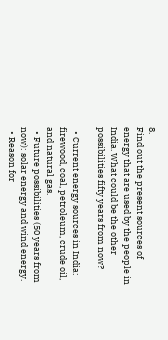8.
Find out the present sources of energy that are used by the people in India. What could be the other possibilities fifty years from now?

  • Current energy sources in India: firewood, coal, petroleum, crude oil, and natural gas.
  • Future possibilities (50 years from now): solar energy and wind energy.
  • Reason for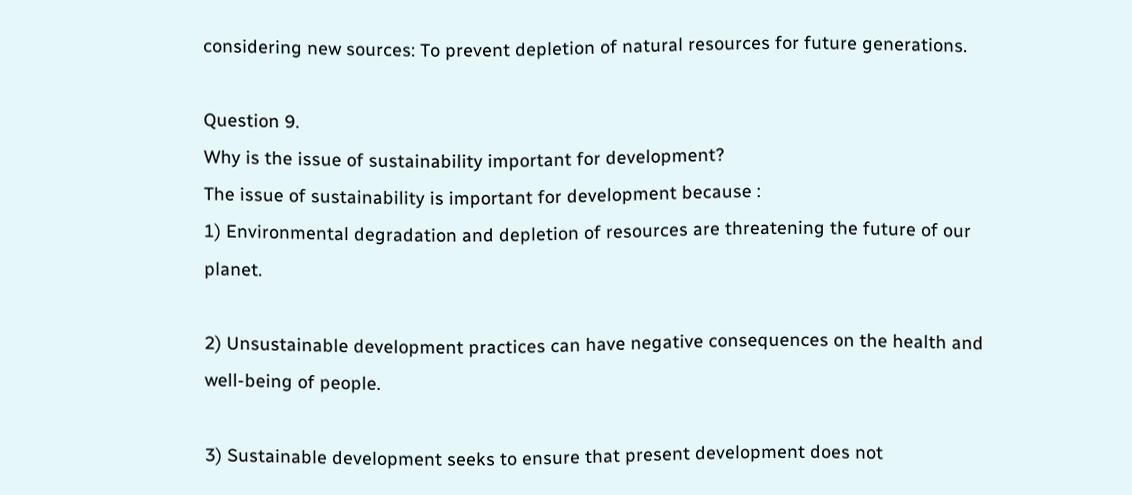considering new sources: To prevent depletion of natural resources for future generations.

Question 9.
Why is the issue of sustainability important for development?
The issue of sustainability is important for development because :
1) Environmental degradation and depletion of resources are threatening the future of our planet.

2) Unsustainable development practices can have negative consequences on the health and well-being of people.

3) Sustainable development seeks to ensure that present development does not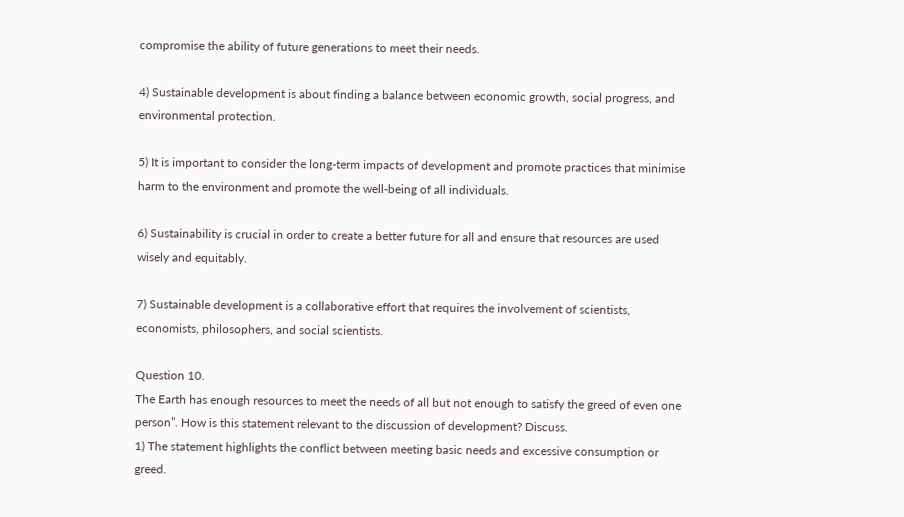compromise the ability of future generations to meet their needs.

4) Sustainable development is about finding a balance between economic growth, social progress, and environmental protection.

5) It is important to consider the long-term impacts of development and promote practices that minimise harm to the environment and promote the well-being of all individuals.

6) Sustainability is crucial in order to create a better future for all and ensure that resources are used wisely and equitably.

7) Sustainable development is a collaborative effort that requires the involvement of scientists, economists, philosophers, and social scientists.

Question 10.
The Earth has enough resources to meet the needs of all but not enough to satisfy the greed of even one person”. How is this statement relevant to the discussion of development? Discuss.
1) The statement highlights the conflict between meeting basic needs and excessive consumption or greed.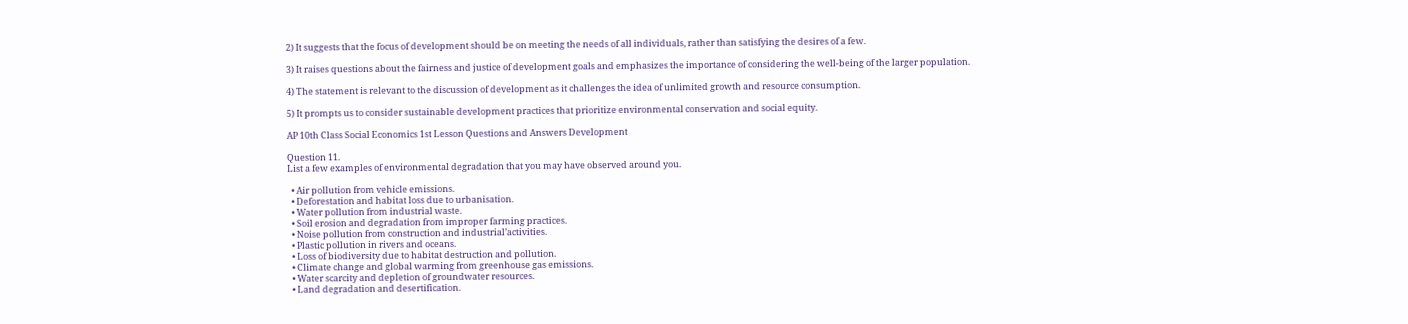2) It suggests that the focus of development should be on meeting the needs of all individuals, rather than satisfying the desires of a few.

3) It raises questions about the fairness and justice of development goals and emphasizes the importance of considering the well-being of the larger population.

4) The statement is relevant to the discussion of development as it challenges the idea of unlimited growth and resource consumption.

5) It prompts us to consider sustainable development practices that prioritize environmental conservation and social equity.

AP 10th Class Social Economics 1st Lesson Questions and Answers Development

Question 11.
List a few examples of environmental degradation that you may have observed around you.

  • Air pollution from vehicle emissions.
  • Deforestation and habitat loss due to urbanisation.
  • Water pollution from industrial waste.
  • Soil erosion and degradation from improper farming practices.
  • Noise pollution from construction and industrial’activities.
  • Plastic pollution in rivers and oceans.
  • Loss of biodiversity due to habitat destruction and pollution.
  • Climate change and global warming from greenhouse gas emissions.
  • Water scarcity and depletion of groundwater resources.
  • Land degradation and desertification.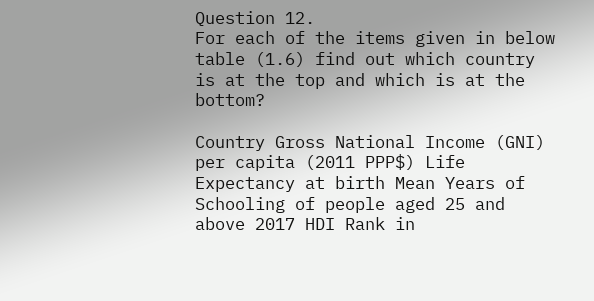Question 12.
For each of the items given in below table (1.6) find out which country is at the top and which is at the bottom?

Country Gross National Income (GNI) per capita (2011 PPP$) Life Expectancy at birth Mean Years of Schooling of people aged 25 and above 2017 HDI Rank in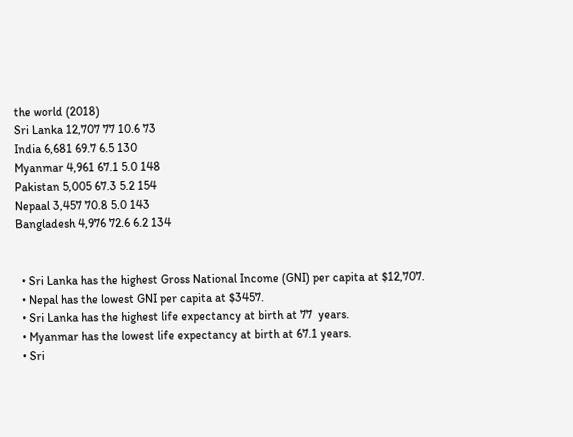the world (2018)
Sri Lanka 12,707 77 10.6 73
India 6,681 69.7 6.5 130
Myanmar 4,961 67.1 5.0 148
Pakistan 5,005 67.3 5.2 154
Nepaal 3,457 70.8 5.0 143
Bangladesh 4,976 72.6 6.2 134


  • Sri Lanka has the highest Gross National Income (GNI) per capita at $12,707.
  • Nepal has the lowest GNI per capita at $3457.
  • Sri Lanka has the highest life expectancy at birth at 77  years.
  • Myanmar has the lowest life expectancy at birth at 67.1 years.
  • Sri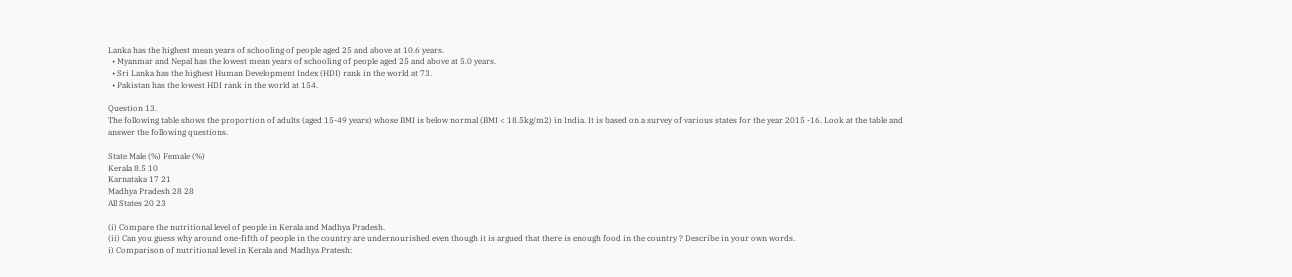Lanka has the highest mean years of schooling of people aged 25 and above at 10.6 years.
  • Myanmar and Nepal has the lowest mean years of schooling of people aged 25 and above at 5.0 years.
  • Sri Lanka has the highest Human Development Index (HDI) rank in the world at 73.
  • Pakistan has the lowest HDI rank in the world at 154.

Question 13.
The following table shows the proportion of adults (aged 15-49 years) whose BMI is below normal (BMI < 18.5kg/m2) in India. It is based on a survey of various states for the year 2015 -16. Look at the table and answer the following questions.

State Male (%) Female (%)
Kerala 8.5 10
Karnataka 17 21
Madhya Pradesh 28 28
All States 20 23

(i) Compare the nutritional level of people in Kerala and Madhya Pradesh.
(ii) Can you guess why around one-fifth of people in the country are undernourished even though it is argued that there is enough food in the country ? Describe in your own words.
i) Comparison of nutritional level in Kerala and Madhya Pratesh: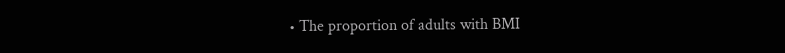• The proportion of adults with BMI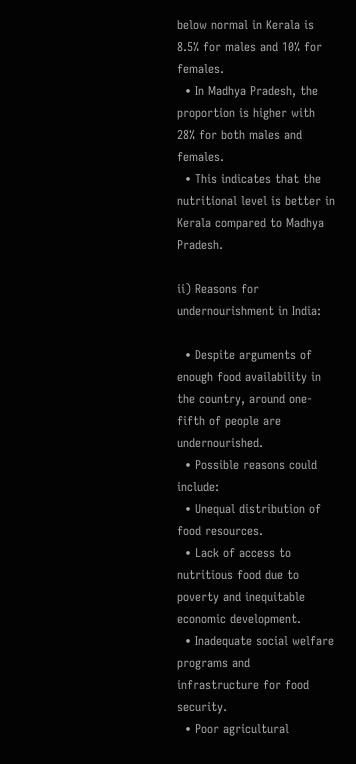below normal in Kerala is 8.5% for males and 10% for females.
  • In Madhya Pradesh, the proportion is higher with 28% for both males and females.
  • This indicates that the nutritional level is better in Kerala compared to Madhya Pradesh.

ii) Reasons for undernourishment in India:

  • Despite arguments of enough food availability in the country, around one-fifth of people are undernourished.
  • Possible reasons could include:
  • Unequal distribution of food resources.
  • Lack of access to nutritious food due to poverty and inequitable economic development.
  • Inadequate social welfare programs and infrastructure for food security.
  • Poor agricultural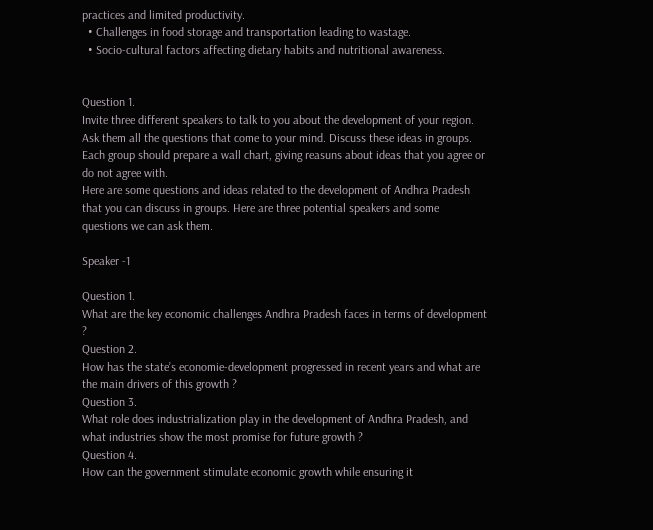practices and limited productivity.
  • Challenges in food storage and transportation leading to wastage.
  • Socio-cultural factors affecting dietary habits and nutritional awareness.


Question 1.
Invite three different speakers to talk to you about the development of your region. Ask them all the questions that come to your mind. Discuss these ideas in groups. Each group should prepare a wall chart, giving reasuns about ideas that you agree or do not agree with.
Here are some questions and ideas related to the development of Andhra Pradesh that you can discuss in groups. Here are three potential speakers and some questions we can ask them.

Speaker -1

Question 1.
What are the key economic challenges Andhra Pradesh faces in terms of development ?
Question 2.
How has the state’s economie-development progressed in recent years and what are the main drivers of this growth ?
Question 3.
What role does industrialization play in the development of Andhra Pradesh, and what industries show the most promise for future growth ?
Question 4.
How can the government stimulate economic growth while ensuring it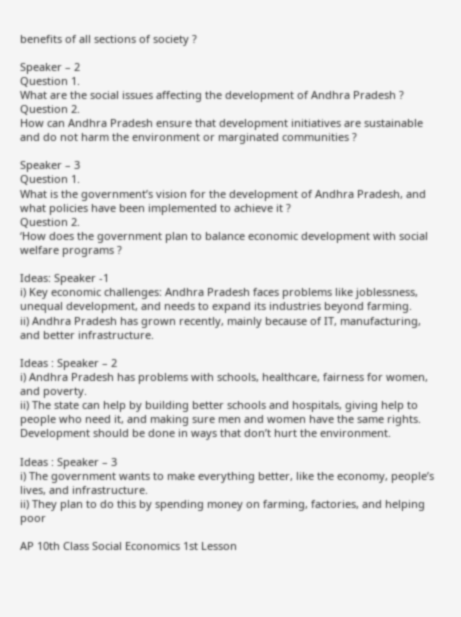benefits of all sections of society ?

Speaker – 2
Question 1.
What are the social issues affecting the development of Andhra Pradesh ?
Question 2.
How can Andhra Pradesh ensure that development initiatives are sustainable and do not harm the environment or marginated communities ?

Speaker – 3
Question 1.
What is the government’s vision for the development of Andhra Pradesh, and what policies have been implemented to achieve it ?
Question 2.
‘How does the government plan to balance economic development with social welfare programs ?

Ideas: Speaker -1
i) Key economic challenges: Andhra Pradesh faces problems like joblessness, unequal development, and needs to expand its industries beyond farming.
ii) Andhra Pradesh has grown recently, mainly because of IT, manufacturing, and better infrastructure.

Ideas : Speaker – 2
i) Andhra Pradesh has problems with schools, healthcare, fairness for women, and poverty.
ii) The state can help by building better schools and hospitals, giving help to people who need it, and making sure men and women have the same rights. Development should be done in ways that don’t hurt the environment.

Ideas : Speaker – 3
i) The government wants to make everything better, like the economy, people’s lives, and infrastructure.
ii) They plan to do this by spending money on farming, factories, and helping poor

AP 10th Class Social Economics 1st Lesson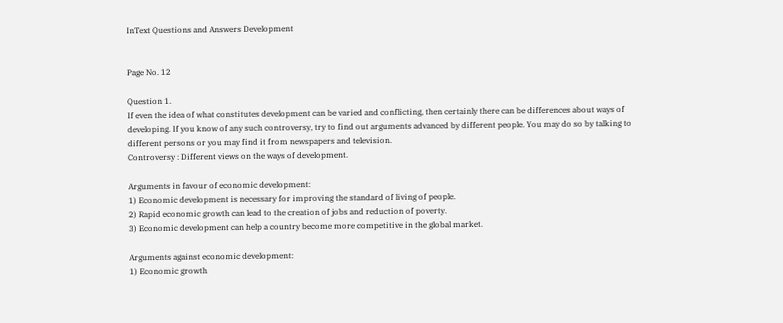InText Questions and Answers Development


Page No. 12

Question 1.
If even the idea of what constitutes development can be varied and conflicting, then certainly there can be differences about ways of developing. If you know of any such controversy, try to find out arguments advanced by different people. You may do so by talking to different persons or you may find it from newspapers and television.
Controversy : Different views on the ways of development.

Arguments in favour of economic development:
1) Economic development is necessary for improving the standard of living of people.
2) Rapid economic growth can lead to the creation of jobs and reduction of poverty.
3) Economic development can help a country become more competitive in the global market.

Arguments against economic development:
1) Economic growth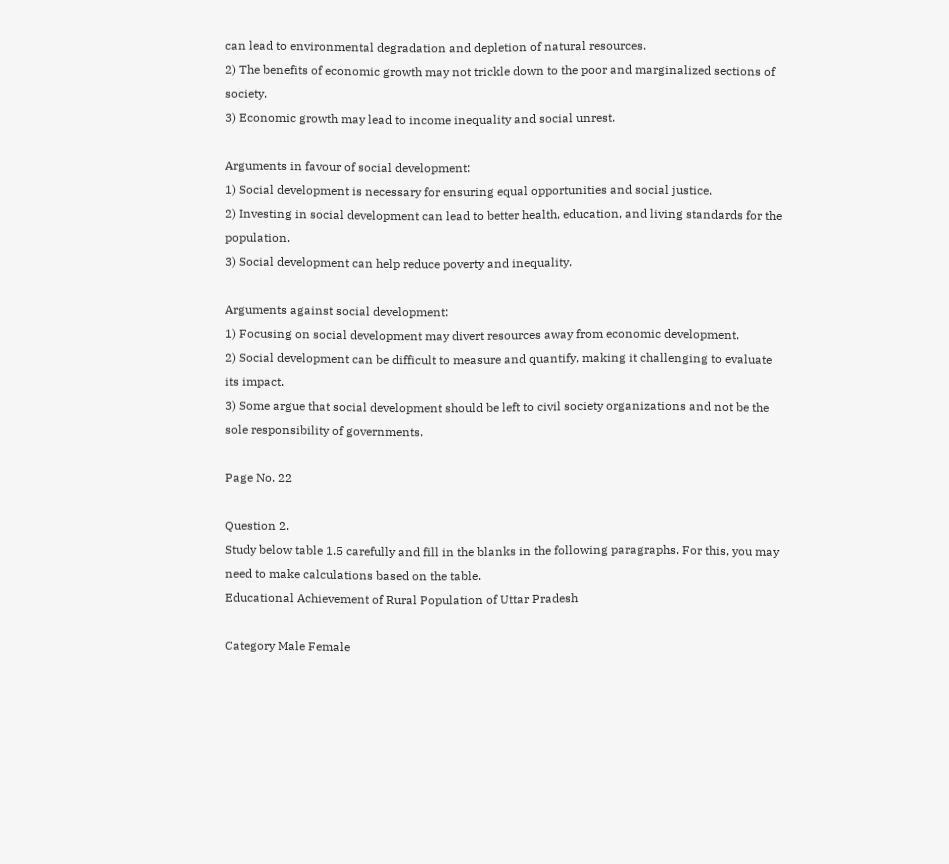can lead to environmental degradation and depletion of natural resources.
2) The benefits of economic growth may not trickle down to the poor and marginalized sections of society.
3) Economic growth may lead to income inequality and social unrest.

Arguments in favour of social development:
1) Social development is necessary for ensuring equal opportunities and social justice.
2) Investing in social development can lead to better health, education, and living standards for the population.
3) Social development can help reduce poverty and inequality.

Arguments against social development:
1) Focusing on social development may divert resources away from economic development.
2) Social development can be difficult to measure and quantify, making it challenging to evaluate its impact.
3) Some argue that social development should be left to civil society organizations and not be the sole responsibility of governments.

Page No. 22

Question 2.
Study below table 1.5 carefully and fill in the blanks in the following paragraphs. For this, you may need to make calculations based on the table.
Educational Achievement of Rural Population of Uttar Pradesh

Category Male Female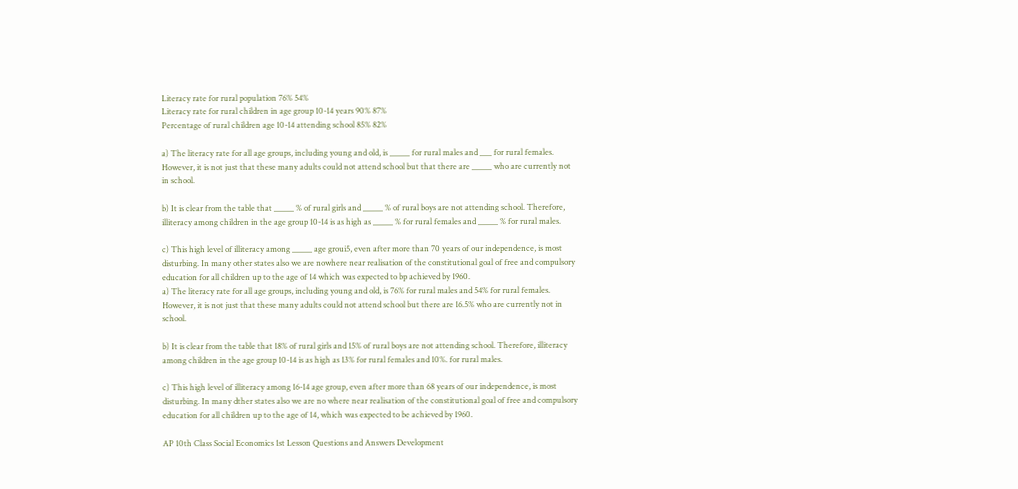Literacy rate for rural population 76% 54%
Literacy rate for rural children in age group 10-14 years 90% 87%
Percentage of rural children age 10-14 attending school 85% 82%

a) The literacy rate for all age groups, including young and old, is _____ for rural males and ___ for rural females. However, it is not just that these many adults could not attend school but that there are _____ who are currently not in school.

b) It is clear from the table that _____ % of rural girls and _____ % of rural boys are not attending school. Therefore, illiteracy among children in the age group 10-14 is as high as _____ % for rural females and _____ % for rural males.

c) This high level of illiteracy among _____ age groui5, even after more than 70 years of our independence, is most disturbing. In many other states also we are nowhere near realisation of the constitutional goal of free and compulsory education for all children up to the age of 14 which was expected to bp achieved by 1960.
a) The literacy rate for all age groups, including young and old, is 76% for rural males and 54% for rural females. However, it is not just that these many adults could not attend school but there are 16.5% who are currently not in school.

b) It is clear from the table that 18% of rural girls and 15% of rural boys are not attending school. Therefore, illiteracy among children in the age group 10-14 is as high as 13% for rural females and 10%. for rural males.

c) This high level of illiteracy among 16-14 age group, even after more than 68 years of our independence, is most disturbing. In many dther states also we are no where near realisation of the constitutional goal of free and compulsory education for all children up to the age of 14, which was expected to be achieved by 1960.

AP 10th Class Social Economics 1st Lesson Questions and Answers Development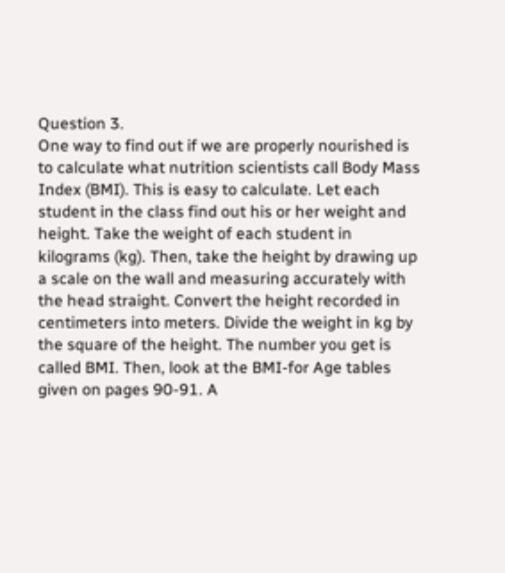Question 3.
One way to find out if we are properly nourished is to calculate what nutrition scientists call Body Mass Index (BMI). This is easy to calculate. Let each student in the class find out his or her weight and height. Take the weight of each student in kilograms (kg). Then, take the height by drawing up a scale on the wall and measuring accurately with the head straight. Convert the height recorded in centimeters into meters. Divide the weight in kg by the square of the height. The number you get is called BMI. Then, look at the BMI-for Age tables given on pages 90-91. A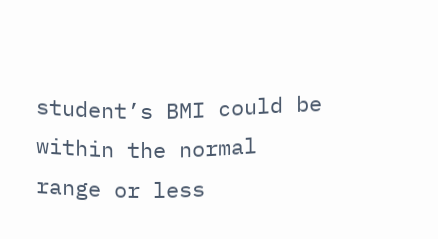student’s BMI could be within the normal range or less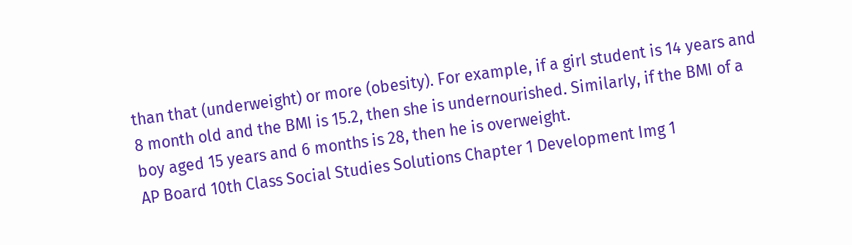than that (underweight) or more (obesity). For example, if a girl student is 14 years and 8 month old and the BMI is 15.2, then she is undernourished. Similarly, if the BMI of a boy aged 15 years and 6 months is 28, then he is overweight.
AP Board 10th Class Social Studies Solutions Chapter 1 Development Img 1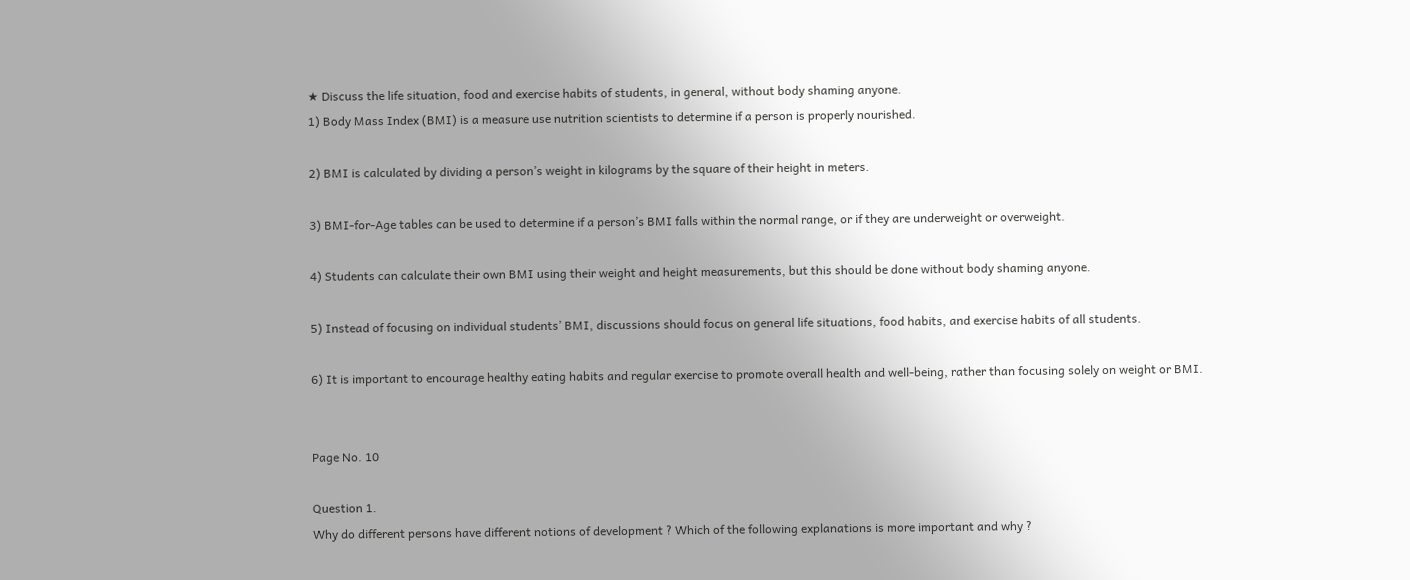★ Discuss the life situation, food and exercise habits of students, in general, without body shaming anyone.
1) Body Mass Index (BMI) is a measure use nutrition scientists to determine if a person is properly nourished.

2) BMI is calculated by dividing a person’s weight in kilograms by the square of their height in meters.

3) BMI-for-Age tables can be used to determine if a person’s BMI falls within the normal range, or if they are underweight or overweight.

4) Students can calculate their own BMI using their weight and height measurements, but this should be done without body shaming anyone.

5) Instead of focusing on individual students’ BMI, discussions should focus on general life situations, food habits, and exercise habits of all students.

6) It is important to encourage healthy eating habits and regular exercise to promote overall health and well-being, rather than focusing solely on weight or BMI.


Page No. 10

Question 1.
Why do different persons have different notions of development ? Which of the following explanations is more important and why ?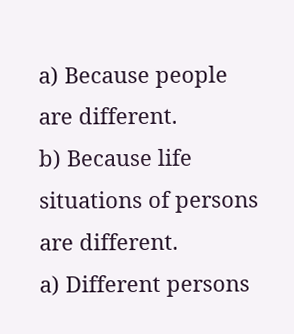a) Because people are different.
b) Because life situations of persons are different.
a) Different persons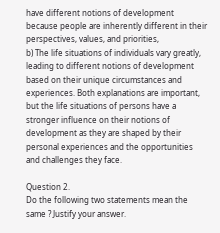have different notions of development because people are inherently different in their perspectives, values, and priorities,
b) The life situations of individuals vary greatly, leading to different notions of development based on their unique circumstances and experiences. Both explanations are important, but the life situations of persons have a stronger influence on their notions of development as they are shaped by their personal experiences and the opportunities and challenges they face.

Question 2.
Do the following two statements mean the same ? Justify your answer.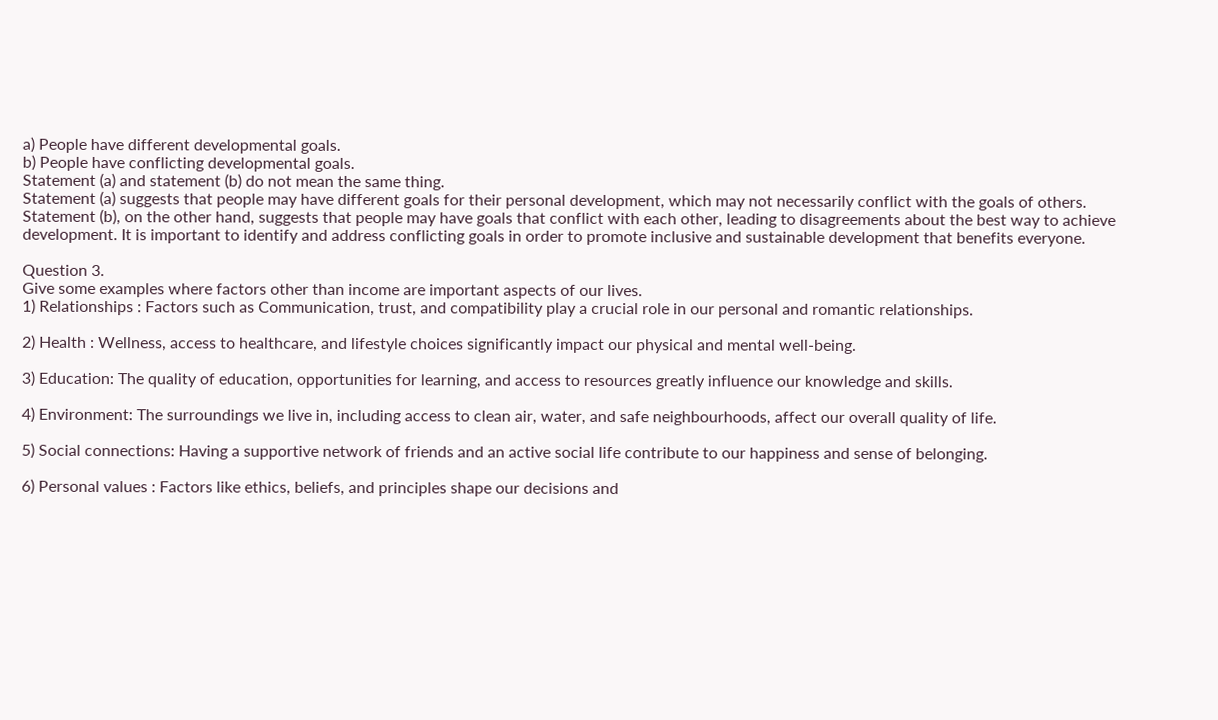a) People have different developmental goals.
b) People have conflicting developmental goals.
Statement (a) and statement (b) do not mean the same thing.
Statement (a) suggests that people may have different goals for their personal development, which may not necessarily conflict with the goals of others.
Statement (b), on the other hand, suggests that people may have goals that conflict with each other, leading to disagreements about the best way to achieve development. It is important to identify and address conflicting goals in order to promote inclusive and sustainable development that benefits everyone.

Question 3.
Give some examples where factors other than income are important aspects of our lives.
1) Relationships : Factors such as Communication, trust, and compatibility play a crucial role in our personal and romantic relationships.

2) Health : Wellness, access to healthcare, and lifestyle choices significantly impact our physical and mental well-being.

3) Education: The quality of education, opportunities for learning, and access to resources greatly influence our knowledge and skills.

4) Environment: The surroundings we live in, including access to clean air, water, and safe neighbourhoods, affect our overall quality of life.

5) Social connections: Having a supportive network of friends and an active social life contribute to our happiness and sense of belonging.

6) Personal values : Factors like ethics, beliefs, and principles shape our decisions and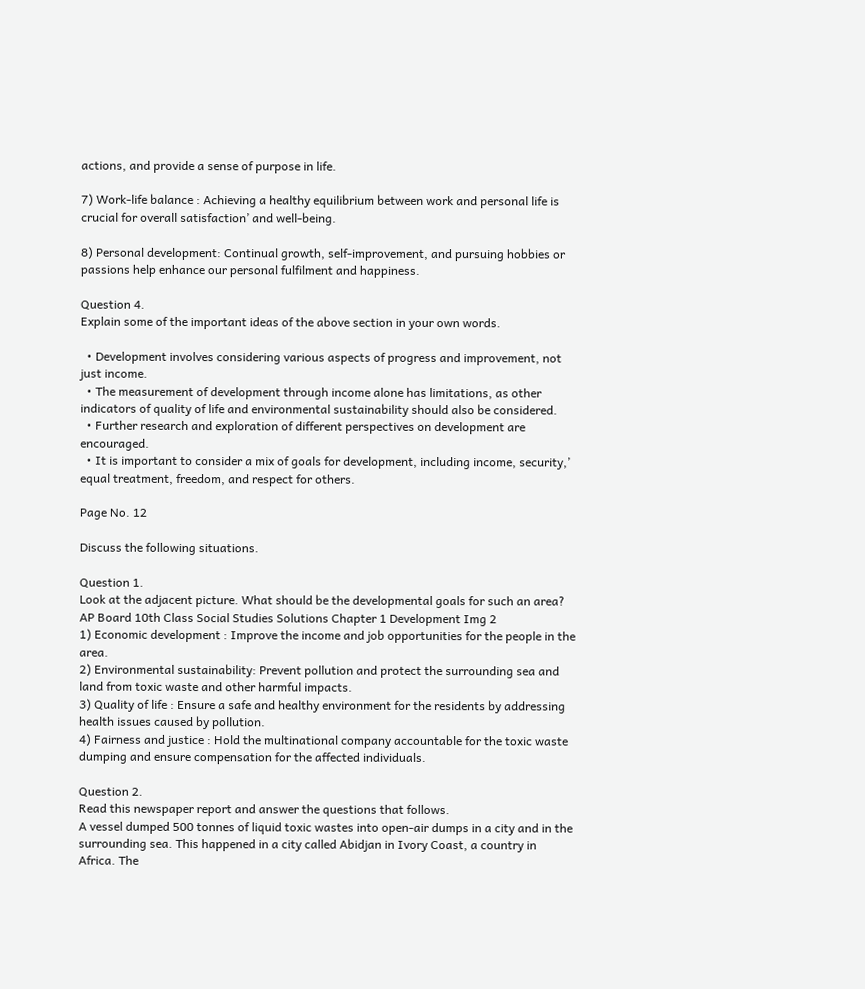actions, and provide a sense of purpose in life.

7) Work-life balance : Achieving a healthy equilibrium between work and personal life is crucial for overall satisfaction’ and well-being.

8) Personal development: Continual growth, self-improvement, and pursuing hobbies or passions help enhance our personal fulfilment and happiness.

Question 4.
Explain some of the important ideas of the above section in your own words.

  • Development involves considering various aspects of progress and improvement, not just income.
  • The measurement of development through income alone has limitations, as other indicators of quality of life and environmental sustainability should also be considered.
  • Further research and exploration of different perspectives on development are encouraged.
  • It is important to consider a mix of goals for development, including income, security,’ equal treatment, freedom, and respect for others.

Page No. 12

Discuss the following situations.

Question 1.
Look at the adjacent picture. What should be the developmental goals for such an area?
AP Board 10th Class Social Studies Solutions Chapter 1 Development Img 2
1) Economic development : Improve the income and job opportunities for the people in the area.
2) Environmental sustainability: Prevent pollution and protect the surrounding sea and land from toxic waste and other harmful impacts.
3) Quality of life : Ensure a safe and healthy environment for the residents by addressing health issues caused by pollution.
4) Fairness and justice : Hold the multinational company accountable for the toxic waste dumping and ensure compensation for the affected individuals.

Question 2.
Read this newspaper report and answer the questions that follows.
A vessel dumped 500 tonnes of liquid toxic wastes into open-air dumps in a city and in the surrounding sea. This happened in a city called Abidjan in Ivory Coast, a country in Africa. The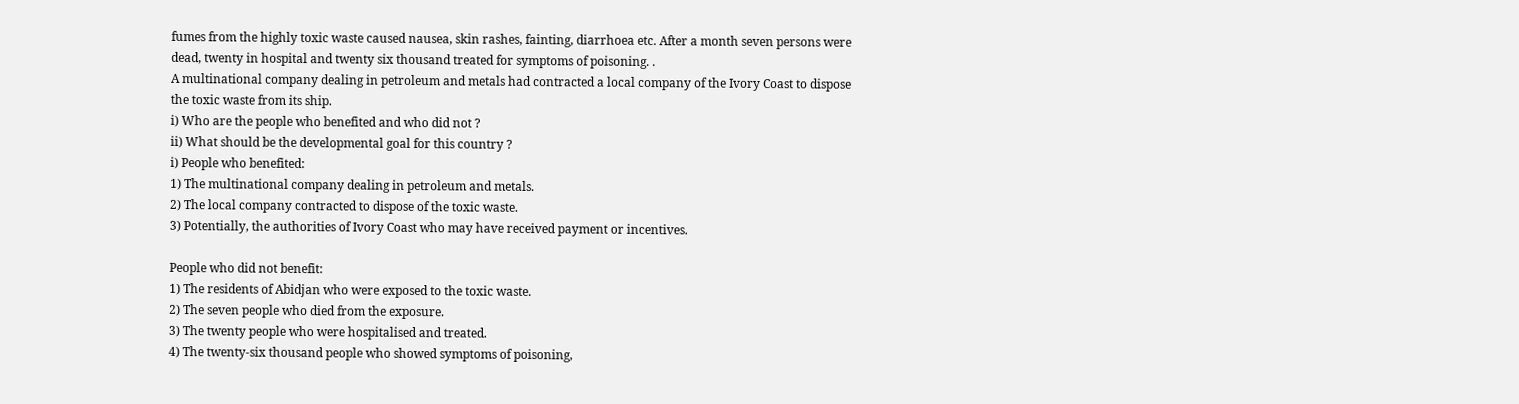fumes from the highly toxic waste caused nausea, skin rashes, fainting, diarrhoea etc. After a month seven persons were dead, twenty in hospital and twenty six thousand treated for symptoms of poisoning. .
A multinational company dealing in petroleum and metals had contracted a local company of the Ivory Coast to dispose the toxic waste from its ship.
i) Who are the people who benefited and who did not ?
ii) What should be the developmental goal for this country ?
i) People who benefited:
1) The multinational company dealing in petroleum and metals.
2) The local company contracted to dispose of the toxic waste.
3) Potentially, the authorities of Ivory Coast who may have received payment or incentives.

People who did not benefit:
1) The residents of Abidjan who were exposed to the toxic waste.
2) The seven people who died from the exposure.
3) The twenty people who were hospitalised and treated.
4) The twenty-six thousand people who showed symptoms of poisoning,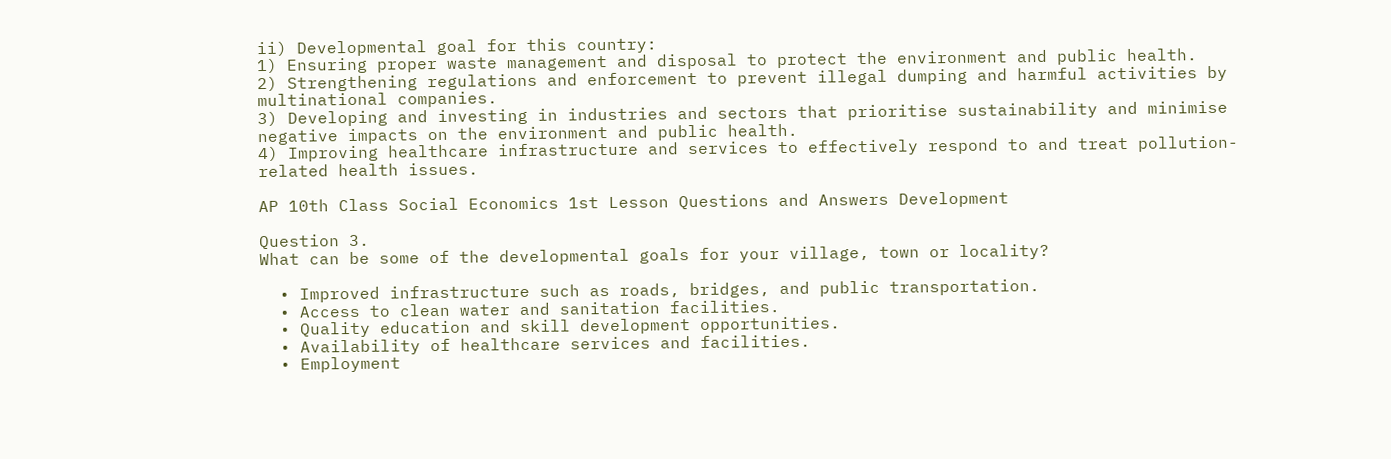ii) Developmental goal for this country:
1) Ensuring proper waste management and disposal to protect the environment and public health.
2) Strengthening regulations and enforcement to prevent illegal dumping and harmful activities by multinational companies.
3) Developing and investing in industries and sectors that prioritise sustainability and minimise negative impacts on the environment and public health.
4) Improving healthcare infrastructure and services to effectively respond to and treat pollution-related health issues.

AP 10th Class Social Economics 1st Lesson Questions and Answers Development

Question 3.
What can be some of the developmental goals for your village, town or locality?

  • Improved infrastructure such as roads, bridges, and public transportation.
  • Access to clean water and sanitation facilities.
  • Quality education and skill development opportunities.
  • Availability of healthcare services and facilities.
  • Employment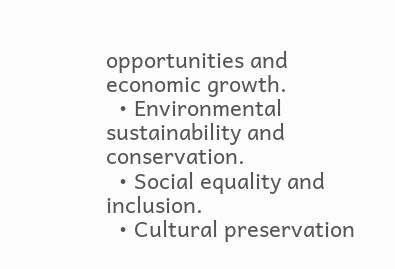opportunities and economic growth.
  • Environmental sustainability and conservation.
  • Social equality and inclusion.
  • Cultural preservation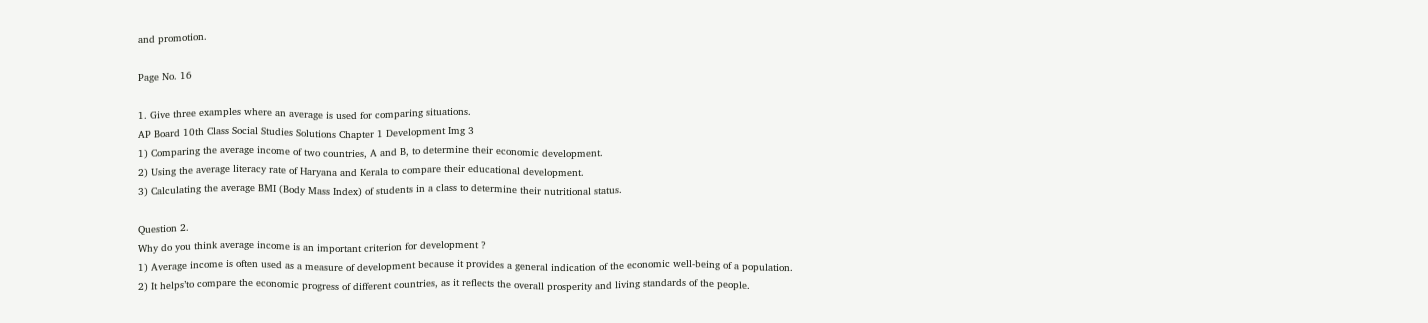and promotion.

Page No. 16

1. Give three examples where an average is used for comparing situations.
AP Board 10th Class Social Studies Solutions Chapter 1 Development Img 3
1) Comparing the average income of two countries, A and B, to determine their economic development.
2) Using the average literacy rate of Haryana and Kerala to compare their educational development.
3) Calculating the average BMI (Body Mass Index) of students in a class to determine their nutritional status.

Question 2.
Why do you think average income is an important criterion for development ?
1) Average income is often used as a measure of development because it provides a general indication of the economic well-being of a population.
2) It helps’to compare the economic progress of different countries, as it reflects the overall prosperity and living standards of the people.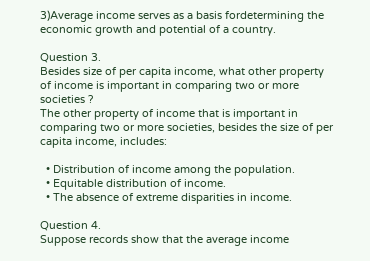3)Average income serves as a basis fordetermining the economic growth and potential of a country.

Question 3.
Besides size of per capita income, what other property of income is important in comparing two or more societies ?
The other property of income that is important in comparing two or more societies, besides the size of per capita income, includes:

  • Distribution of income among the population.
  • Equitable distribution of income.
  • The absence of extreme disparities in income.

Question 4.
Suppose records show that the average income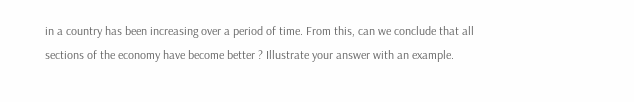in a country has been increasing over a period of time. From this, can we conclude that all sections of the economy have become better ? Illustrate your answer with an example.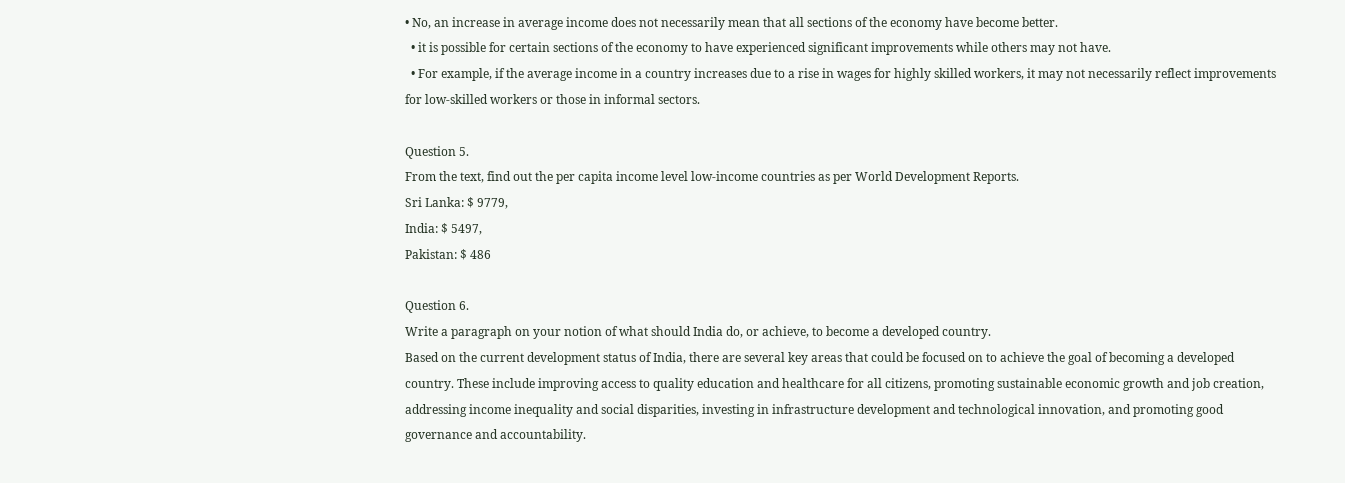• No, an increase in average income does not necessarily mean that all sections of the economy have become better.
  • it is possible for certain sections of the economy to have experienced significant improvements while others may not have.
  • For example, if the average income in a country increases due to a rise in wages for highly skilled workers, it may not necessarily reflect improvements for low-skilled workers or those in informal sectors.

Question 5.
From the text, find out the per capita income level low-income countries as per World Development Reports.
Sri Lanka: $ 9779,
India: $ 5497,
Pakistan: $ 486

Question 6.
Write a paragraph on your notion of what should India do, or achieve, to become a developed country.
Based on the current development status of India, there are several key areas that could be focused on to achieve the goal of becoming a developed country. These include improving access to quality education and healthcare for all citizens, promoting sustainable economic growth and job creation, addressing income inequality and social disparities, investing in infrastructure development and technological innovation, and promoting good governance and accountability.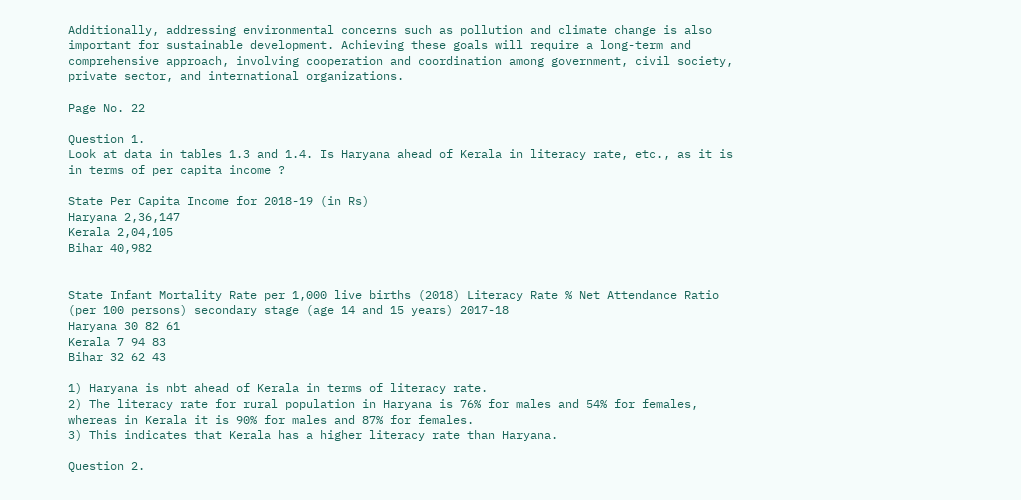Additionally, addressing environmental concerns such as pollution and climate change is also important for sustainable development. Achieving these goals will require a long-term and comprehensive approach, involving cooperation and coordination among government, civil society, private sector, and international organizations.

Page No. 22

Question 1.
Look at data in tables 1.3 and 1.4. Is Haryana ahead of Kerala in literacy rate, etc., as it is in terms of per capita income ?

State Per Capita Income for 2018-19 (in Rs)
Haryana 2,36,147
Kerala 2,04,105
Bihar 40,982


State Infant Mortality Rate per 1,000 live births (2018) Literacy Rate % Net Attendance Ratio (per 100 persons) secondary stage (age 14 and 15 years) 2017-18
Haryana 30 82 61
Kerala 7 94 83
Bihar 32 62 43

1) Haryana is nbt ahead of Kerala in terms of literacy rate.
2) The literacy rate for rural population in Haryana is 76% for males and 54% for females, whereas in Kerala it is 90% for males and 87% for females.
3) This indicates that Kerala has a higher literacy rate than Haryana.

Question 2.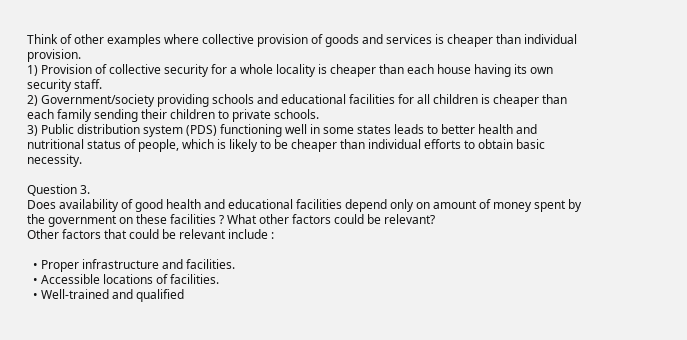Think of other examples where collective provision of goods and services is cheaper than individual provision.
1) Provision of collective security for a whole locality is cheaper than each house having its own security staff.
2) Government/society providing schools and educational facilities for all children is cheaper than each family sending their children to private schools.
3) Public distribution system (PDS) functioning well in some states leads to better health and nutritional status of people, which is likely to be cheaper than individual efforts to obtain basic necessity.

Question 3.
Does availability of good health and educational facilities depend only on amount of money spent by the government on these facilities ? What other factors could be relevant?
Other factors that could be relevant include :

  • Proper infrastructure and facilities.
  • Accessible locations of facilities.
  • Well-trained and qualified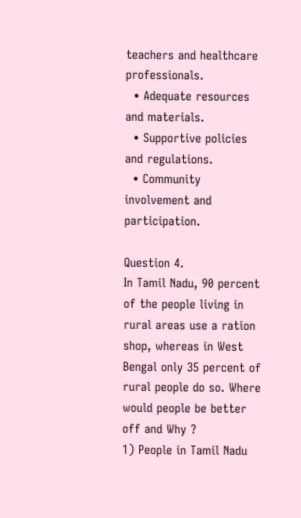teachers and healthcare professionals.
  • Adequate resources and materials.
  • Supportive policies and regulations.
  • Community involvement and participation.

Question 4.
In Tamil Nadu, 90 percent of the people living in rural areas use a ration shop, whereas in West Bengal only 35 percent of rural people do so. Where would people be better off and Why ?
1) People in Tamil Nadu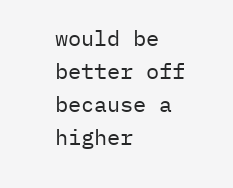would be better off because a higher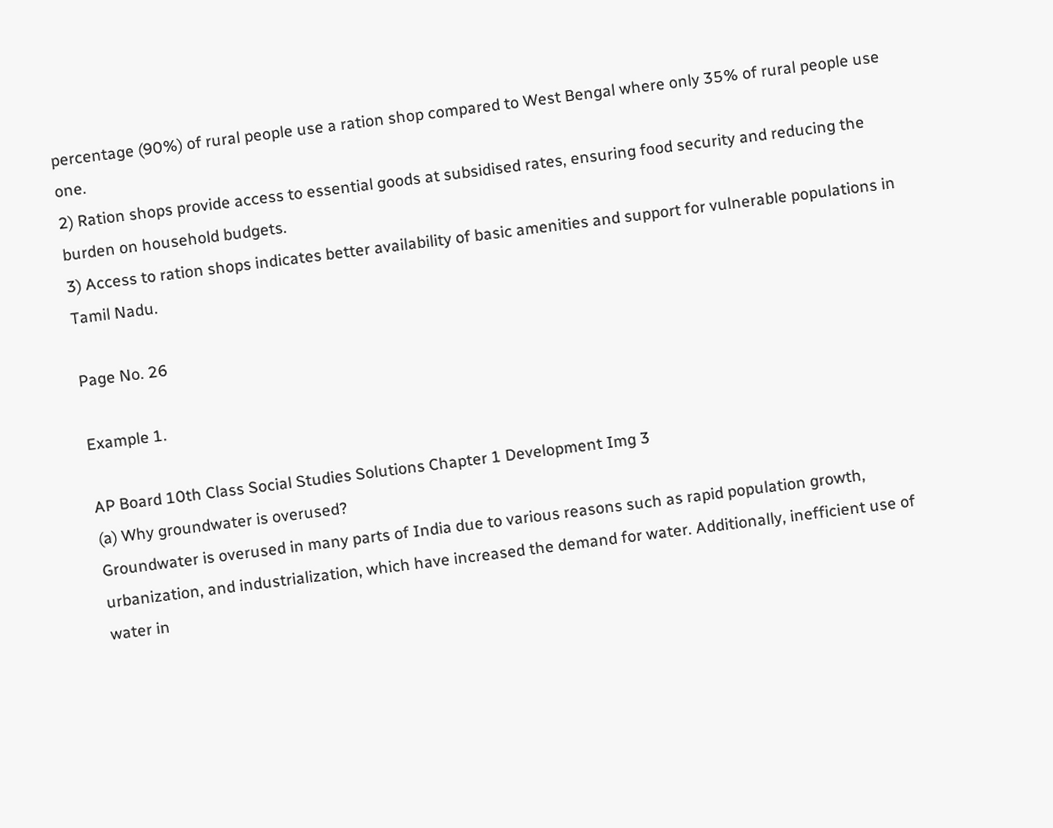percentage (90%) of rural people use a ration shop compared to West Bengal where only 35% of rural people use one.
2) Ration shops provide access to essential goods at subsidised rates, ensuring food security and reducing the burden on household budgets.
3) Access to ration shops indicates better availability of basic amenities and support for vulnerable populations in Tamil Nadu.

Page No. 26

Example 1.

AP Board 10th Class Social Studies Solutions Chapter 1 Development Img 3
(a) Why groundwater is overused?
Groundwater is overused in many parts of India due to various reasons such as rapid population growth, urbanization, and industrialization, which have increased the demand for water. Additionally, inefficient use of water in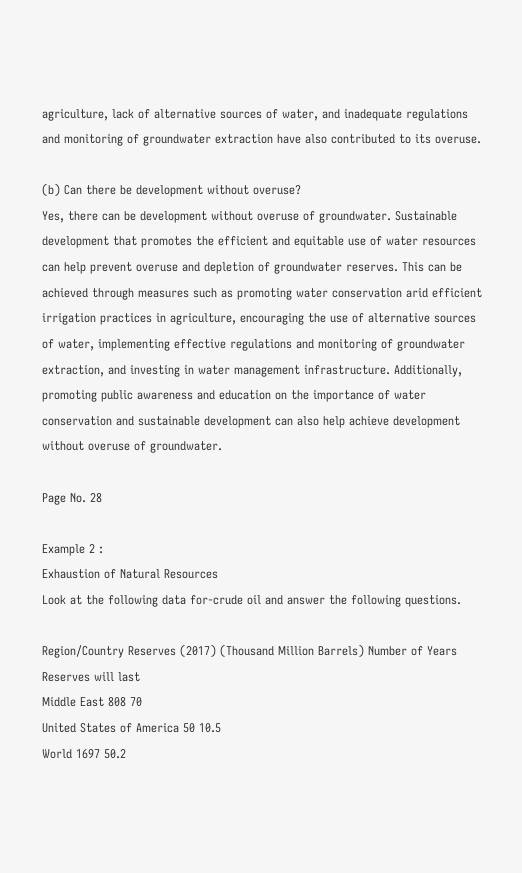agriculture, lack of alternative sources of water, and inadequate regulations and monitoring of groundwater extraction have also contributed to its overuse.

(b) Can there be development without overuse?
Yes, there can be development without overuse of groundwater. Sustainable development that promotes the efficient and equitable use of water resources can help prevent overuse and depletion of groundwater reserves. This can be achieved through measures such as promoting water conservation arid efficient irrigation practices in agriculture, encouraging the use of alternative sources of water, implementing effective regulations and monitoring of groundwater extraction, and investing in water management infrastructure. Additionally, promoting public awareness and education on the importance of water conservation and sustainable development can also help achieve development without overuse of groundwater.

Page No. 28

Example 2 :
Exhaustion of Natural Resources
Look at the following data for-crude oil and answer the following questions.

Region/Country Reserves (2017) (Thousand Million Barrels) Number of Years Reserves will last
Middle East 808 70
United States of America 50 10.5
World 1697 50.2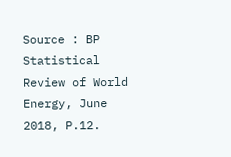Source : BP Statistical Review of World Energy, June 2018, P.12.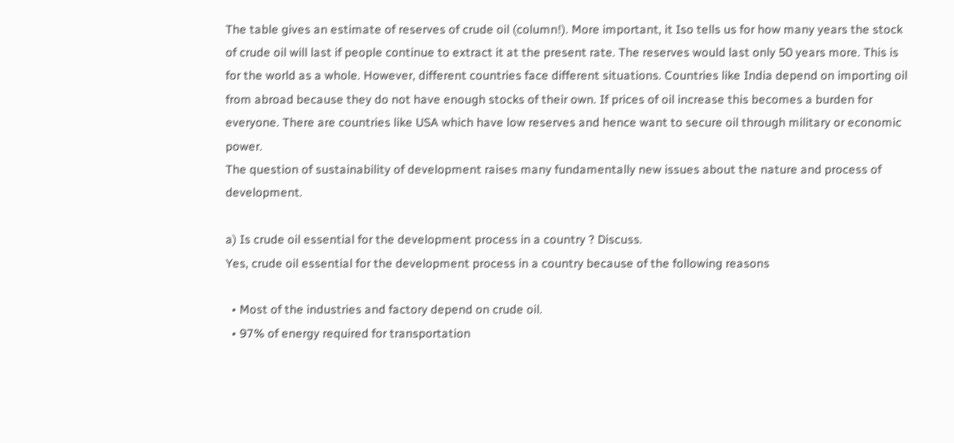The table gives an estimate of reserves of crude oil (column!). More important, it Iso tells us for how many years the stock of crude oil will last if people continue to extract it at the present rate. The reserves would last only 50 years more. This is for the world as a whole. However, different countries face different situations. Countries like India depend on importing oil from abroad because they do not have enough stocks of their own. If prices of oil increase this becomes a burden for everyone. There are countries like USA which have low reserves and hence want to secure oil through military or economic power.
The question of sustainability of development raises many fundamentally new issues about the nature and process of development.

a) Is crude oil essential for the development process in a country ? Discuss.
Yes, crude oil essential for the development process in a country because of the following reasons

  • Most of the industries and factory depend on crude oil.
  • 97% of energy required for transportation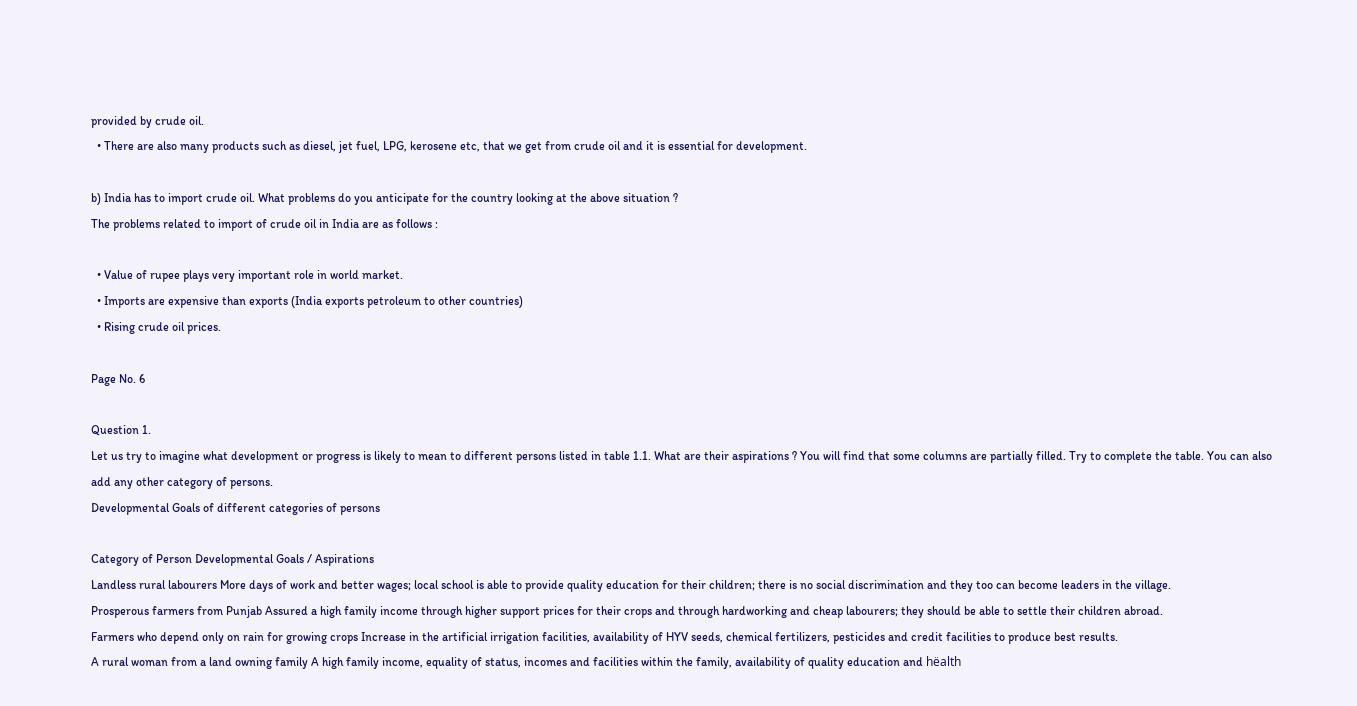provided by crude oil.
  • There are also many products such as diesel, jet fuel, LPG, kerosene etc, that we get from crude oil and it is essential for development.

b) India has to import crude oil. What problems do you anticipate for the country looking at the above situation ?
The problems related to import of crude oil in India are as follows :

  • Value of rupee plays very important role in world market.
  • Imports are expensive than exports (India exports petroleum to other countries)
  • Rising crude oil prices.

Page No. 6

Question 1.
Let us try to imagine what development or progress is likely to mean to different persons listed in table 1.1. What are their aspirations ? You will find that some columns are partially filled. Try to complete the table. You can also add any other category of persons.
Developmental Goals of different categories of persons

Category of Person Developmental Goals / Aspirations
Landless rural labourers More days of work and better wages; local school is able to provide quality education for their children; there is no social discrimination and they too can become leaders in the village.
Prosperous farmers from Punjab Assured a high family income through higher support prices for their crops and through hardworking and cheap labourers; they should be able to settle their children abroad.
Farmers who depend only on rain for growing crops Increase in the artificial irrigation facilities, availability of HYV seeds, chemical fertilizers, pesticides and credit facilities to produce best results.
A rural woman from a land owning family A high family income, equality of status, incomes and facilities within the family, availability of quality education and hëalth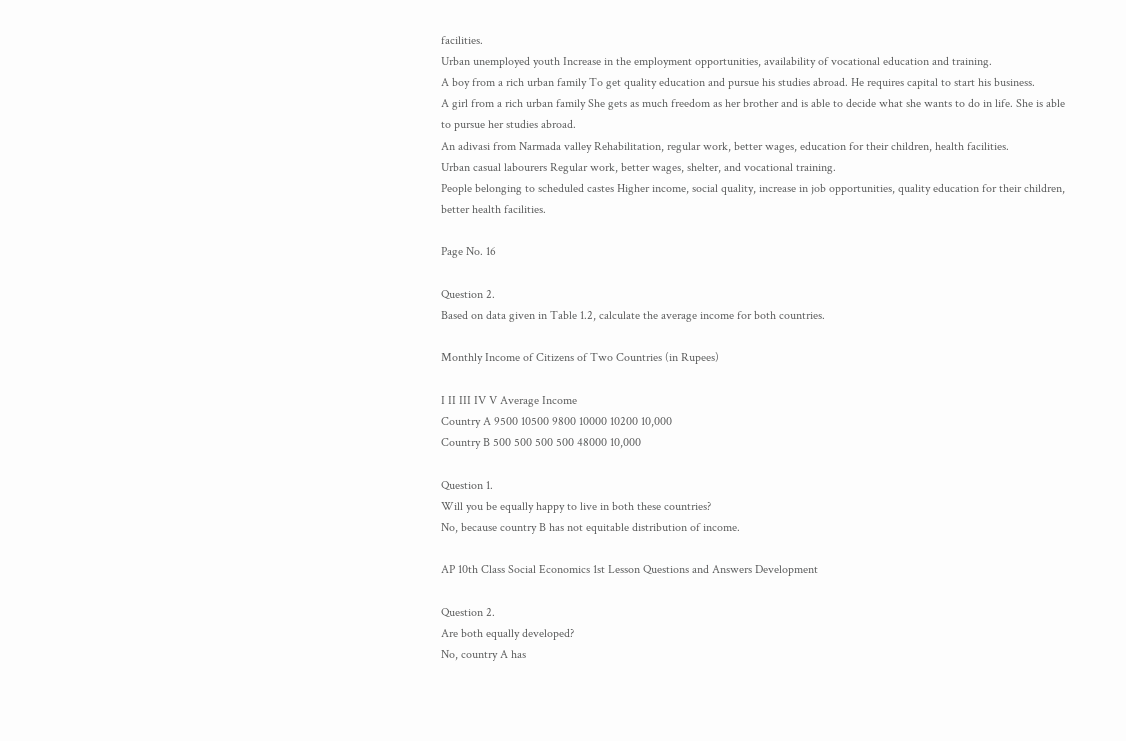facilities.
Urban unemployed youth Increase in the employment opportunities, availability of vocational education and training.
A boy from a rich urban family To get quality education and pursue his studies abroad. He requires capital to start his business.
A girl from a rich urban family She gets as much freedom as her brother and is able to decide what she wants to do in life. She is able to pursue her studies abroad.
An adivasi from Narmada valley Rehabilitation, regular work, better wages, education for their children, health facilities.
Urban casual labourers Regular work, better wages, shelter, and vocational training.
People belonging to scheduled castes Higher income, social quality, increase in job opportunities, quality education for their children, better health facilities.

Page No. 16

Question 2.
Based on data given in Table 1.2, calculate the average income for both countries.

Monthly Income of Citizens of Two Countries (in Rupees)

I II III IV V Average Income
Country A 9500 10500 9800 10000 10200 10,000
Country B 500 500 500 500 48000 10,000

Question 1.
Will you be equally happy to live in both these countries?
No, because country B has not equitable distribution of income.

AP 10th Class Social Economics 1st Lesson Questions and Answers Development

Question 2.
Are both equally developed?
No, country A has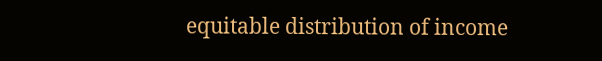equitable distribution of income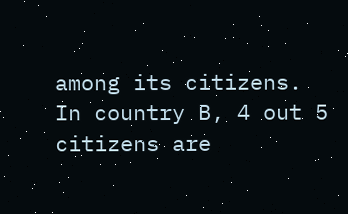among its citizens. In country B, 4 out 5 citizens are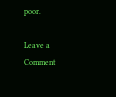poor.

Leave a Comment